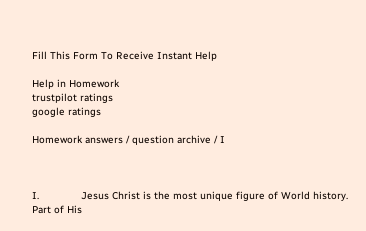Fill This Form To Receive Instant Help

Help in Homework
trustpilot ratings
google ratings

Homework answers / question archive / I



I.              Jesus Christ is the most unique figure of World history. Part of His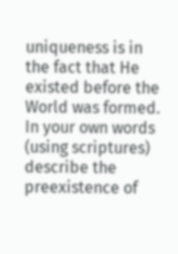uniqueness is in the fact that He existed before the World was formed. In your own words (using scriptures) describe the preexistence of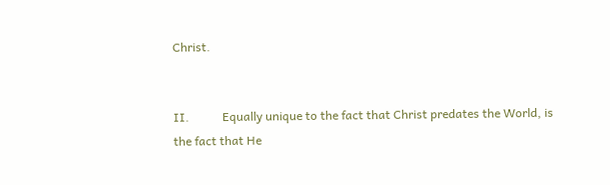Christ.


II.           Equally unique to the fact that Christ predates the World, is the fact that He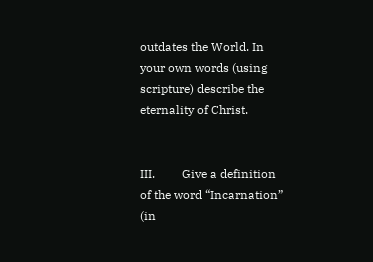outdates the World. In your own words (using scripture) describe the eternality of Christ.


III.         Give a definition of the word “Incarnation” (in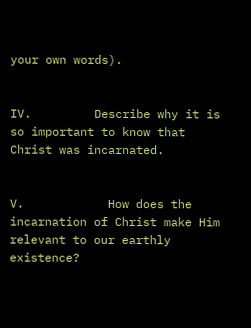your own words).


IV.         Describe why it is so important to know that Christ was incarnated.


V.            How does the incarnation of Christ make Him relevant to our earthly existence?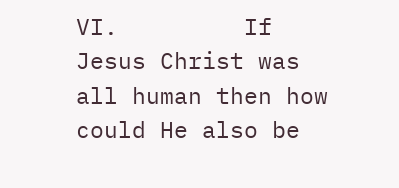VI.         If Jesus Christ was all human then how could He also be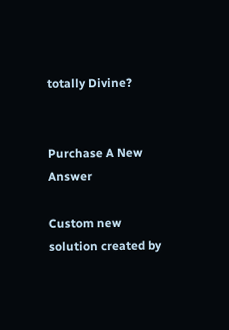totally Divine?


Purchase A New Answer

Custom new solution created by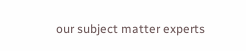our subject matter experts